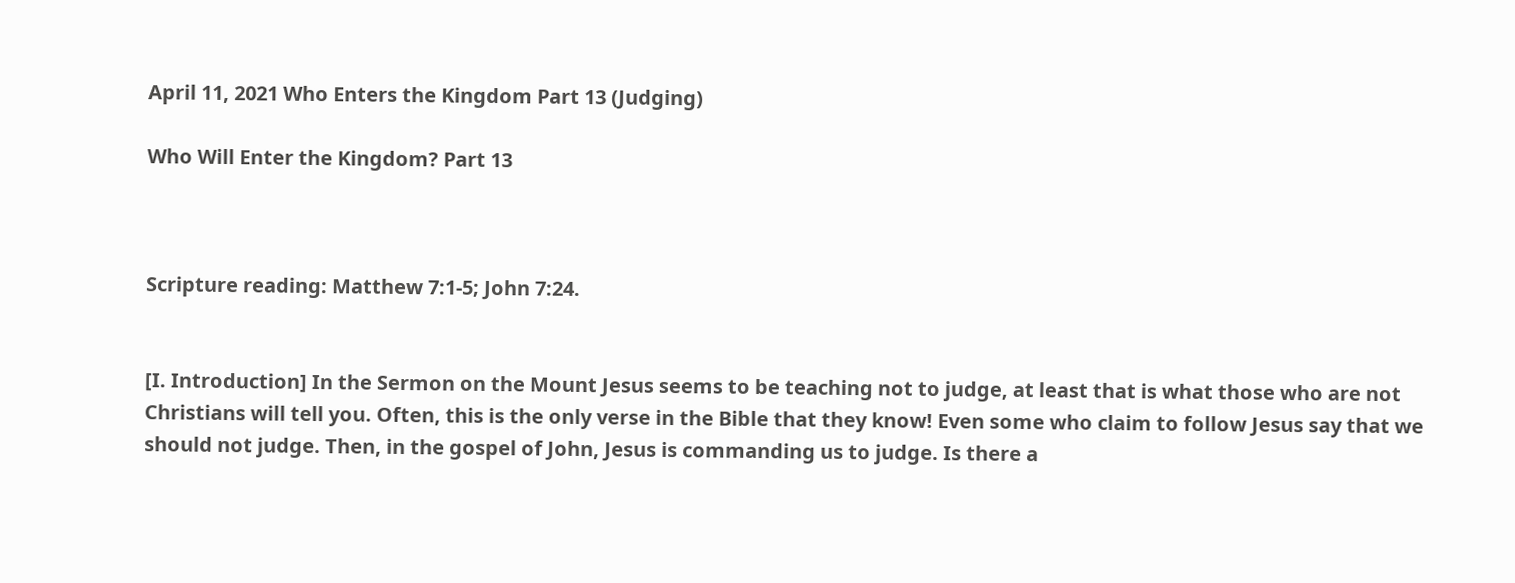April 11, 2021 Who Enters the Kingdom Part 13 (Judging)

Who Will Enter the Kingdom? Part 13



Scripture reading: Matthew 7:1-5; John 7:24.


[I. Introduction] In the Sermon on the Mount Jesus seems to be teaching not to judge, at least that is what those who are not Christians will tell you. Often, this is the only verse in the Bible that they know! Even some who claim to follow Jesus say that we should not judge. Then, in the gospel of John, Jesus is commanding us to judge. Is there a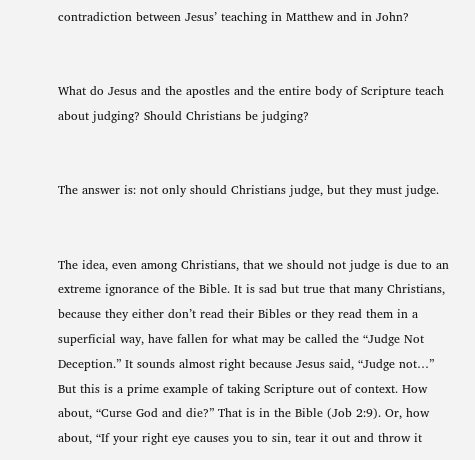contradiction between Jesus’ teaching in Matthew and in John?


What do Jesus and the apostles and the entire body of Scripture teach about judging? Should Christians be judging?


The answer is: not only should Christians judge, but they must judge.


The idea, even among Christians, that we should not judge is due to an extreme ignorance of the Bible. It is sad but true that many Christians, because they either don’t read their Bibles or they read them in a superficial way, have fallen for what may be called the “Judge Not Deception.” It sounds almost right because Jesus said, “Judge not…” But this is a prime example of taking Scripture out of context. How about, “Curse God and die?” That is in the Bible (Job 2:9). Or, how about, “If your right eye causes you to sin, tear it out and throw it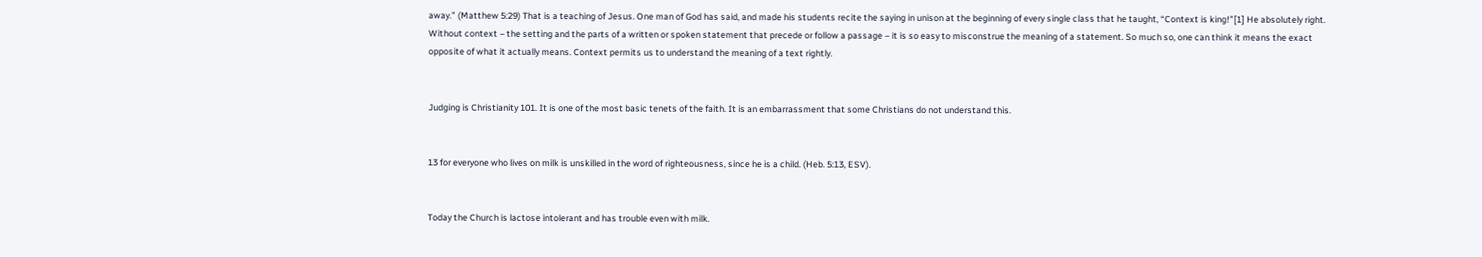away.” (Matthew 5:29) That is a teaching of Jesus. One man of God has said, and made his students recite the saying in unison at the beginning of every single class that he taught, “Context is king!”[1] He absolutely right. Without context – the setting and the parts of a written or spoken statement that precede or follow a passage – it is so easy to misconstrue the meaning of a statement. So much so, one can think it means the exact opposite of what it actually means. Context permits us to understand the meaning of a text rightly.


Judging is Christianity 101. It is one of the most basic tenets of the faith. It is an embarrassment that some Christians do not understand this.


13 for everyone who lives on milk is unskilled in the word of righteousness, since he is a child. (Heb. 5:13, ESV).


Today the Church is lactose intolerant and has trouble even with milk.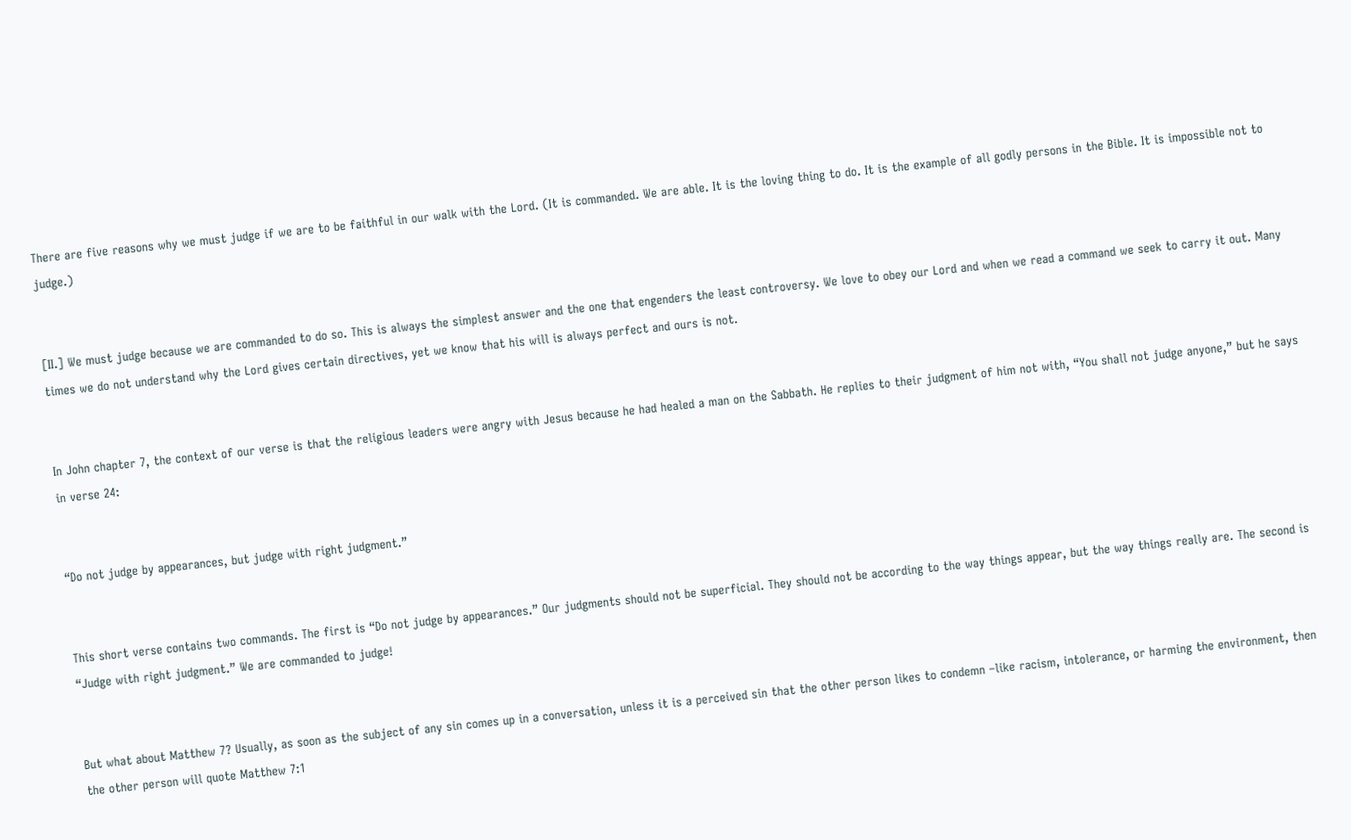There are five reasons why we must judge if we are to be faithful in our walk with the Lord. (It is commanded. We are able. It is the loving thing to do. It is the example of all godly persons in the Bible. It is impossible not to judge.)


[II.] We must judge because we are commanded to do so. This is always the simplest answer and the one that engenders the least controversy. We love to obey our Lord and when we read a command we seek to carry it out. Many times we do not understand why the Lord gives certain directives, yet we know that his will is always perfect and ours is not.


In John chapter 7, the context of our verse is that the religious leaders were angry with Jesus because he had healed a man on the Sabbath. He replies to their judgment of him not with, “You shall not judge anyone,” but he says in verse 24:


“Do not judge by appearances, but judge with right judgment.”


This short verse contains two commands. The first is “Do not judge by appearances.” Our judgments should not be superficial. They should not be according to the way things appear, but the way things really are. The second is “Judge with right judgment.” We are commanded to judge!


But what about Matthew 7? Usually, as soon as the subject of any sin comes up in a conversation, unless it is a perceived sin that the other person likes to condemn –like racism, intolerance, or harming the environment, then the other person will quote Matthew 7:1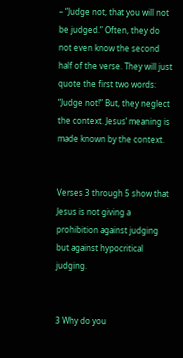– “Judge not, that you will not be judged.” Often, they do not even know the second half of the verse. They will just quote the first two words: “Judge not!” But, they neglect the context. Jesus’ meaning is made known by the context.


Verses 3 through 5 show that Jesus is not giving a prohibition against judging but against hypocritical judging.


3 Why do you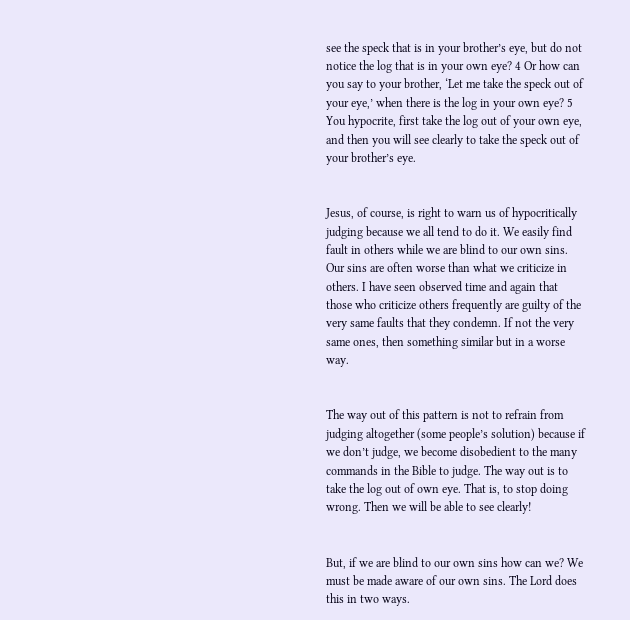see the speck that is in your brother’s eye, but do not notice the log that is in your own eye? 4 Or how can you say to your brother, ‘Let me take the speck out of your eye,’ when there is the log in your own eye? 5 You hypocrite, first take the log out of your own eye, and then you will see clearly to take the speck out of your brother’s eye.


Jesus, of course, is right to warn us of hypocritically judging because we all tend to do it. We easily find fault in others while we are blind to our own sins. Our sins are often worse than what we criticize in others. I have seen observed time and again that those who criticize others frequently are guilty of the very same faults that they condemn. If not the very same ones, then something similar but in a worse way.


The way out of this pattern is not to refrain from judging altogether (some people’s solution) because if we don’t judge, we become disobedient to the many commands in the Bible to judge. The way out is to take the log out of own eye. That is, to stop doing wrong. Then we will be able to see clearly!


But, if we are blind to our own sins how can we? We must be made aware of our own sins. The Lord does this in two ways.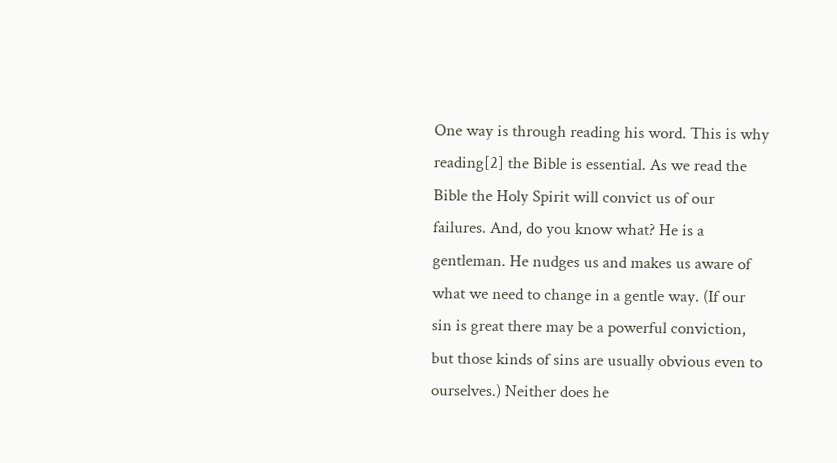One way is through reading his word. This is why reading[2] the Bible is essential. As we read the Bible the Holy Spirit will convict us of our failures. And, do you know what? He is a gentleman. He nudges us and makes us aware of what we need to change in a gentle way. (If our sin is great there may be a powerful conviction, but those kinds of sins are usually obvious even to ourselves.) Neither does he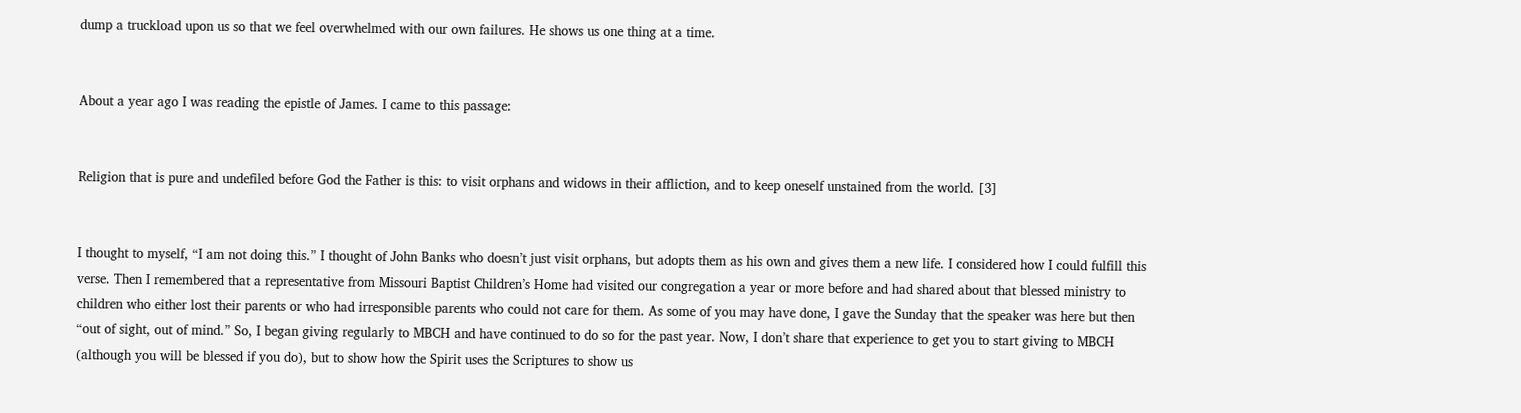dump a truckload upon us so that we feel overwhelmed with our own failures. He shows us one thing at a time.


About a year ago I was reading the epistle of James. I came to this passage:


Religion that is pure and undefiled before God the Father is this: to visit orphans and widows in their affliction, and to keep oneself unstained from the world. [3]


I thought to myself, “I am not doing this.” I thought of John Banks who doesn’t just visit orphans, but adopts them as his own and gives them a new life. I considered how I could fulfill this verse. Then I remembered that a representative from Missouri Baptist Children’s Home had visited our congregation a year or more before and had shared about that blessed ministry to children who either lost their parents or who had irresponsible parents who could not care for them. As some of you may have done, I gave the Sunday that the speaker was here but then “out of sight, out of mind.” So, I began giving regularly to MBCH and have continued to do so for the past year. Now, I don’t share that experience to get you to start giving to MBCH (although you will be blessed if you do), but to show how the Spirit uses the Scriptures to show us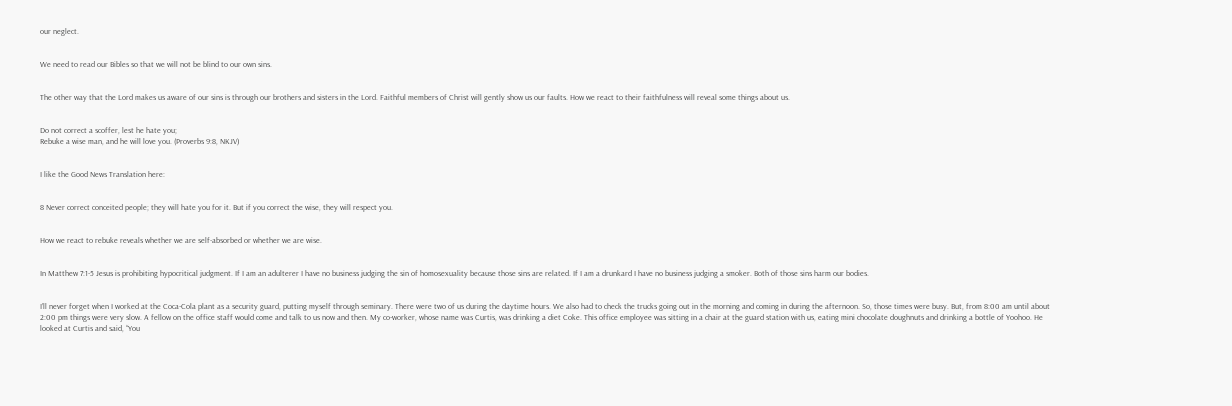our neglect.


We need to read our Bibles so that we will not be blind to our own sins.


The other way that the Lord makes us aware of our sins is through our brothers and sisters in the Lord. Faithful members of Christ will gently show us our faults. How we react to their faithfulness will reveal some things about us.


Do not correct a scoffer, lest he hate you;
Rebuke a wise man, and he will love you. (Proverbs 9:8, NKJV)


I like the Good News Translation here:


8 Never correct conceited people; they will hate you for it. But if you correct the wise, they will respect you.


How we react to rebuke reveals whether we are self-absorbed or whether we are wise.


In Matthew 7:1-5 Jesus is prohibiting hypocritical judgment. If I am an adulterer I have no business judging the sin of homosexuality because those sins are related. If I am a drunkard I have no business judging a smoker. Both of those sins harm our bodies.


I’ll never forget when I worked at the Coca-Cola plant as a security guard, putting myself through seminary. There were two of us during the daytime hours. We also had to check the trucks going out in the morning and coming in during the afternoon. So, those times were busy. But, from 8:00 am until about 2:00 pm things were very slow. A fellow on the office staff would come and talk to us now and then. My co-worker, whose name was Curtis, was drinking a diet Coke. This office employee was sitting in a chair at the guard station with us, eating mini chocolate doughnuts and drinking a bottle of Yoohoo. He looked at Curtis and said, “You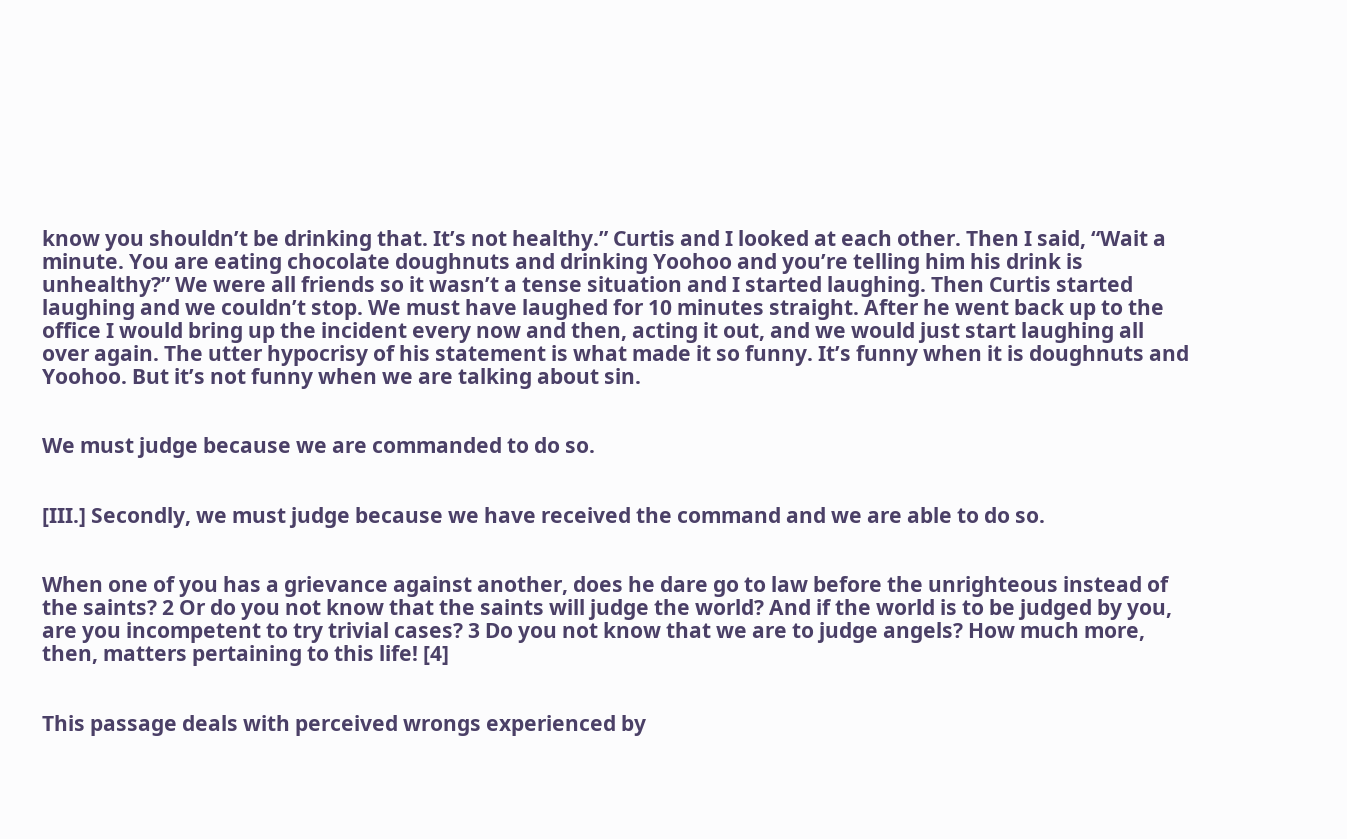know you shouldn’t be drinking that. It’s not healthy.” Curtis and I looked at each other. Then I said, “Wait a minute. You are eating chocolate doughnuts and drinking Yoohoo and you’re telling him his drink is unhealthy?” We were all friends so it wasn’t a tense situation and I started laughing. Then Curtis started laughing and we couldn’t stop. We must have laughed for 10 minutes straight. After he went back up to the office I would bring up the incident every now and then, acting it out, and we would just start laughing all over again. The utter hypocrisy of his statement is what made it so funny. It’s funny when it is doughnuts and Yoohoo. But it’s not funny when we are talking about sin.


We must judge because we are commanded to do so.


[III.] Secondly, we must judge because we have received the command and we are able to do so.


When one of you has a grievance against another, does he dare go to law before the unrighteous instead of the saints? 2 Or do you not know that the saints will judge the world? And if the world is to be judged by you, are you incompetent to try trivial cases? 3 Do you not know that we are to judge angels? How much more, then, matters pertaining to this life! [4]


This passage deals with perceived wrongs experienced by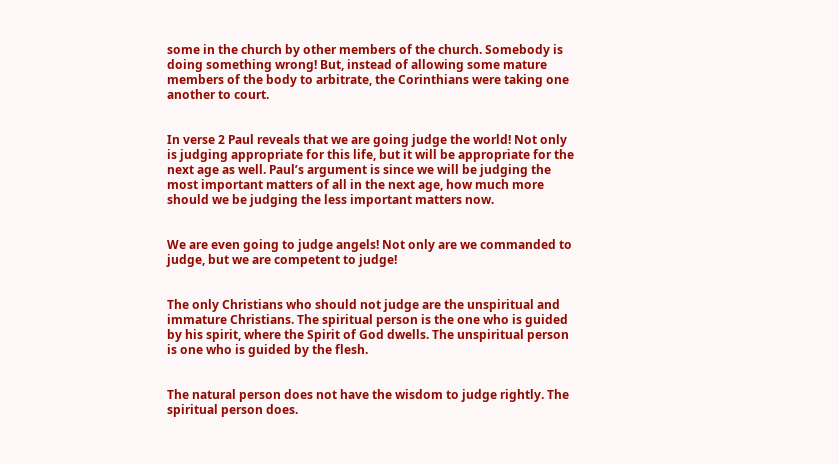some in the church by other members of the church. Somebody is doing something wrong! But, instead of allowing some mature members of the body to arbitrate, the Corinthians were taking one another to court.


In verse 2 Paul reveals that we are going judge the world! Not only is judging appropriate for this life, but it will be appropriate for the next age as well. Paul’s argument is since we will be judging the most important matters of all in the next age, how much more should we be judging the less important matters now.


We are even going to judge angels! Not only are we commanded to judge, but we are competent to judge!


The only Christians who should not judge are the unspiritual and immature Christians. The spiritual person is the one who is guided by his spirit, where the Spirit of God dwells. The unspiritual person is one who is guided by the flesh.


The natural person does not have the wisdom to judge rightly. The spiritual person does.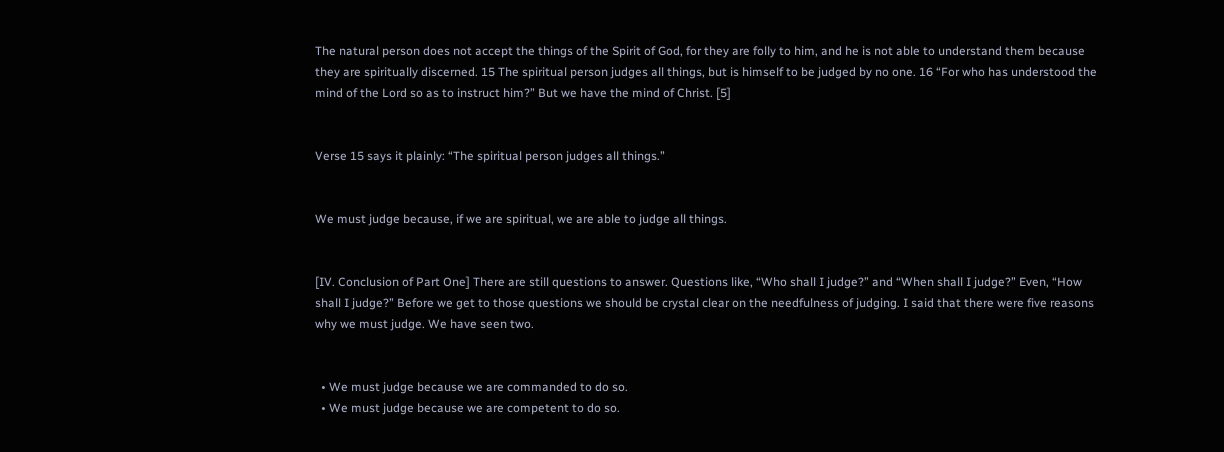The natural person does not accept the things of the Spirit of God, for they are folly to him, and he is not able to understand them because they are spiritually discerned. 15 The spiritual person judges all things, but is himself to be judged by no one. 16 “For who has understood the mind of the Lord so as to instruct him?” But we have the mind of Christ. [5]


Verse 15 says it plainly: “The spiritual person judges all things.”


We must judge because, if we are spiritual, we are able to judge all things.


[IV. Conclusion of Part One] There are still questions to answer. Questions like, “Who shall I judge?” and “When shall I judge?” Even, “How shall I judge?” Before we get to those questions we should be crystal clear on the needfulness of judging. I said that there were five reasons why we must judge. We have seen two.


  • We must judge because we are commanded to do so.
  • We must judge because we are competent to do so.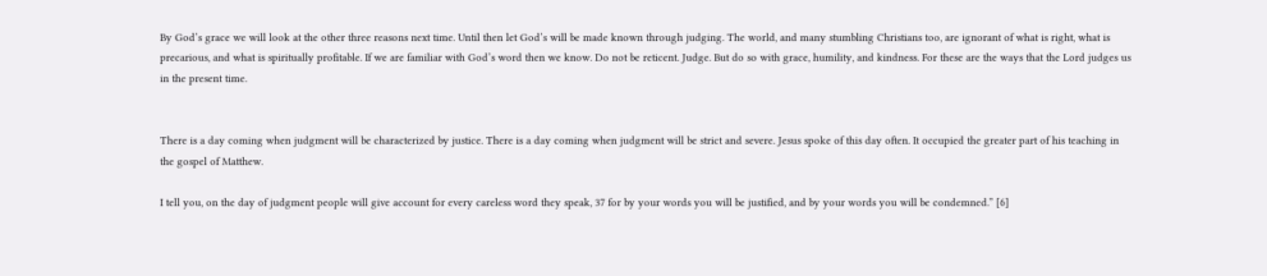By God’s grace we will look at the other three reasons next time. Until then let God’s will be made known through judging. The world, and many stumbling Christians too, are ignorant of what is right, what is precarious, and what is spiritually profitable. If we are familiar with God’s word then we know. Do not be reticent. Judge. But do so with grace, humility, and kindness. For these are the ways that the Lord judges us in the present time.


There is a day coming when judgment will be characterized by justice. There is a day coming when judgment will be strict and severe. Jesus spoke of this day often. It occupied the greater part of his teaching in the gospel of Matthew.

I tell you, on the day of judgment people will give account for every careless word they speak, 37 for by your words you will be justified, and by your words you will be condemned.” [6]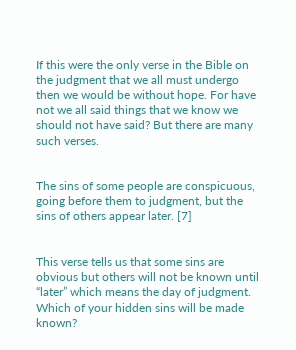If this were the only verse in the Bible on the judgment that we all must undergo then we would be without hope. For have not we all said things that we know we should not have said? But there are many such verses.


The sins of some people are conspicuous, going before them to judgment, but the sins of others appear later. [7]


This verse tells us that some sins are obvious but others will not be known until “later” which means the day of judgment. Which of your hidden sins will be made known?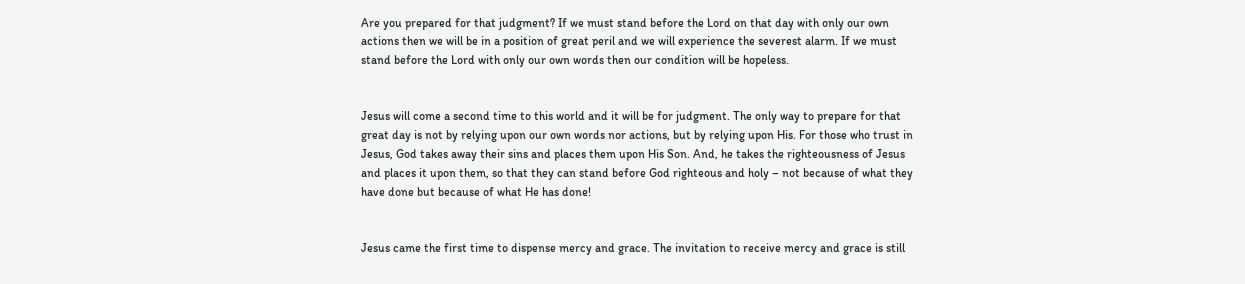Are you prepared for that judgment? If we must stand before the Lord on that day with only our own actions then we will be in a position of great peril and we will experience the severest alarm. If we must stand before the Lord with only our own words then our condition will be hopeless.


Jesus will come a second time to this world and it will be for judgment. The only way to prepare for that great day is not by relying upon our own words nor actions, but by relying upon His. For those who trust in Jesus, God takes away their sins and places them upon His Son. And, he takes the righteousness of Jesus and places it upon them, so that they can stand before God righteous and holy – not because of what they have done but because of what He has done!


Jesus came the first time to dispense mercy and grace. The invitation to receive mercy and grace is still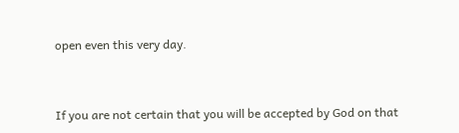open even this very day.


If you are not certain that you will be accepted by God on that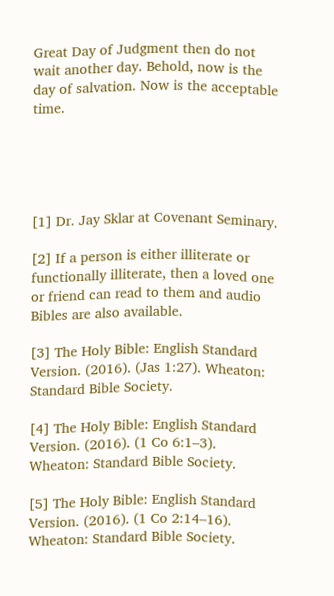Great Day of Judgment then do not wait another day. Behold, now is the day of salvation. Now is the acceptable time.





[1] Dr. Jay Sklar at Covenant Seminary.

[2] If a person is either illiterate or functionally illiterate, then a loved one or friend can read to them and audio Bibles are also available.

[3] The Holy Bible: English Standard Version. (2016). (Jas 1:27). Wheaton: Standard Bible Society.

[4] The Holy Bible: English Standard Version. (2016). (1 Co 6:1–3). Wheaton: Standard Bible Society.

[5] The Holy Bible: English Standard Version. (2016). (1 Co 2:14–16). Wheaton: Standard Bible Society.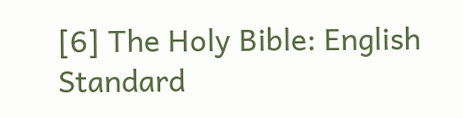[6] The Holy Bible: English Standard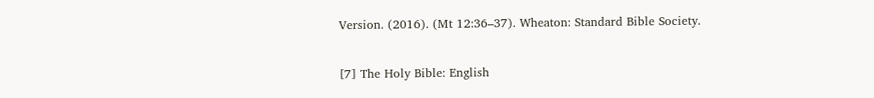Version. (2016). (Mt 12:36–37). Wheaton: Standard Bible Society.

[7] The Holy Bible: English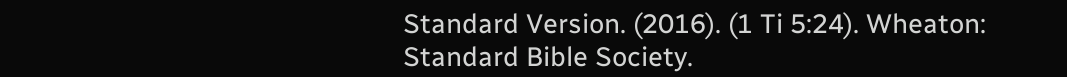Standard Version. (2016). (1 Ti 5:24). Wheaton: Standard Bible Society.